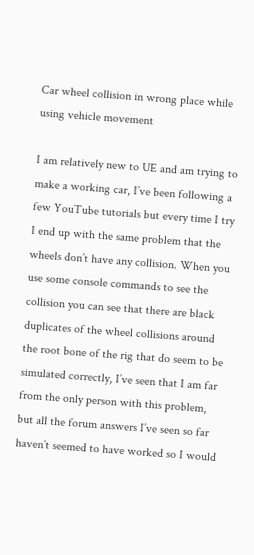Car wheel collision in wrong place while using vehicle movement

I am relatively new to UE and am trying to make a working car, I’ve been following a few YouTube tutorials but every time I try I end up with the same problem that the wheels don’t have any collision. When you use some console commands to see the collision you can see that there are black duplicates of the wheel collisions around the root bone of the rig that do seem to be simulated correctly, I’ve seen that I am far from the only person with this problem, but all the forum answers I’ve seen so far haven’t seemed to have worked so I would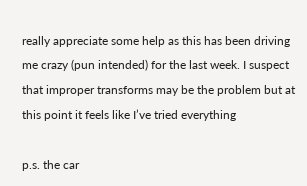really appreciate some help as this has been driving me crazy (pun intended) for the last week. I suspect that improper transforms may be the problem but at this point it feels like I’ve tried everything

p.s. the car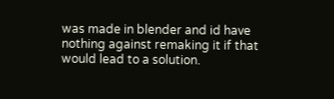was made in blender and id have nothing against remaking it if that would lead to a solution.